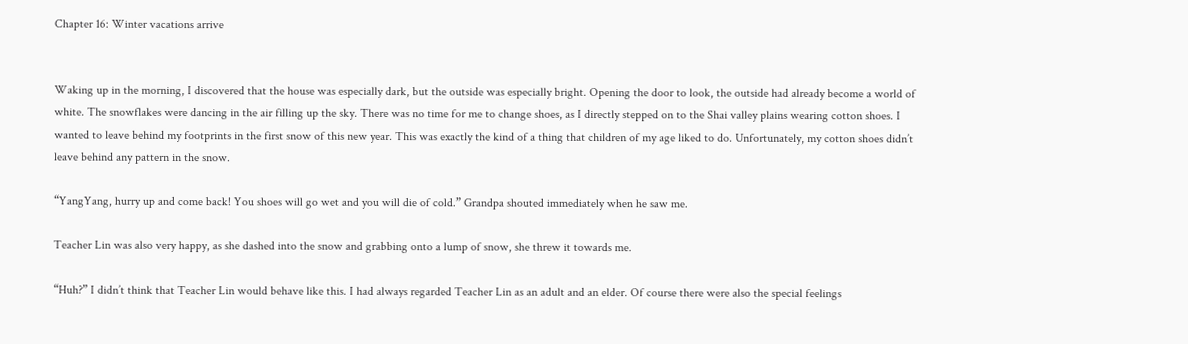Chapter 16: Winter vacations arrive


Waking up in the morning, I discovered that the house was especially dark, but the outside was especially bright. Opening the door to look, the outside had already become a world of white. The snowflakes were dancing in the air filling up the sky. There was no time for me to change shoes, as I directly stepped on to the Shai valley plains wearing cotton shoes. I wanted to leave behind my footprints in the first snow of this new year. This was exactly the kind of a thing that children of my age liked to do. Unfortunately, my cotton shoes didn’t leave behind any pattern in the snow.

“YangYang, hurry up and come back! You shoes will go wet and you will die of cold.” Grandpa shouted immediately when he saw me.

Teacher Lin was also very happy, as she dashed into the snow and grabbing onto a lump of snow, she threw it towards me.

“Huh?” I didn’t think that Teacher Lin would behave like this. I had always regarded Teacher Lin as an adult and an elder. Of course there were also the special feelings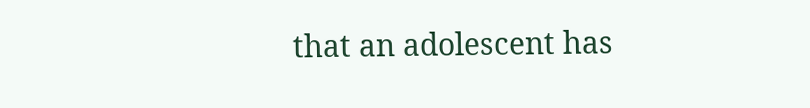that an adolescent has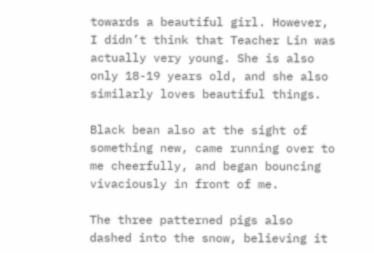towards a beautiful girl. However, I didn’t think that Teacher Lin was actually very young. She is also only 18-19 years old, and she also similarly loves beautiful things.

Black bean also at the sight of something new, came running over to me cheerfully, and began bouncing vivaciously in front of me.

The three patterned pigs also dashed into the snow, believing it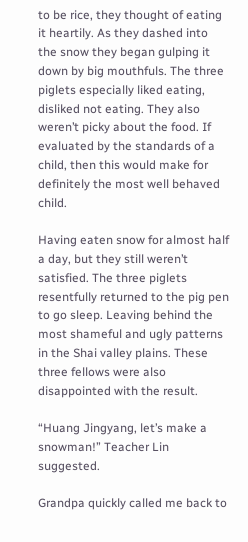to be rice, they thought of eating it heartily. As they dashed into the snow they began gulping it down by big mouthfuls. The three piglets especially liked eating, disliked not eating. They also weren’t picky about the food. If evaluated by the standards of a child, then this would make for definitely the most well behaved child.

Having eaten snow for almost half a day, but they still weren’t satisfied. The three piglets resentfully returned to the pig pen to go sleep. Leaving behind the most shameful and ugly patterns in the Shai valley plains. These three fellows were also disappointed with the result.

“Huang Jingyang, let’s make a snowman!” Teacher Lin suggested.

Grandpa quickly called me back to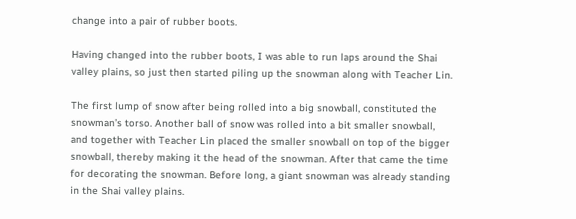change into a pair of rubber boots.

Having changed into the rubber boots, I was able to run laps around the Shai valley plains, so just then started piling up the snowman along with Teacher Lin.

The first lump of snow after being rolled into a big snowball, constituted the snowman’s torso. Another ball of snow was rolled into a bit smaller snowball, and together with Teacher Lin placed the smaller snowball on top of the bigger snowball, thereby making it the head of the snowman. After that came the time for decorating the snowman. Before long, a giant snowman was already standing in the Shai valley plains.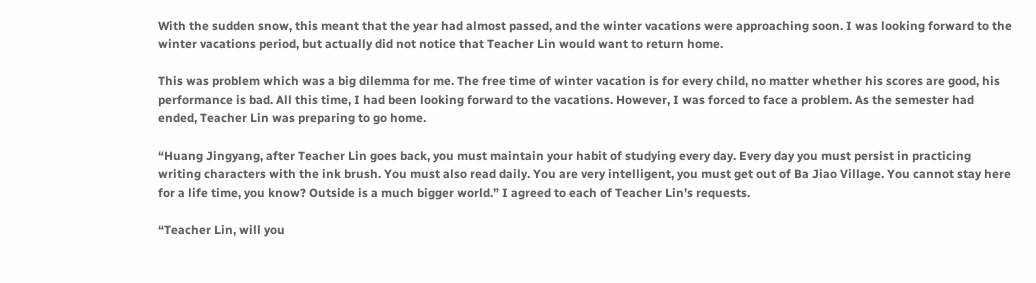With the sudden snow, this meant that the year had almost passed, and the winter vacations were approaching soon. I was looking forward to the winter vacations period, but actually did not notice that Teacher Lin would want to return home.

This was problem which was a big dilemma for me. The free time of winter vacation is for every child, no matter whether his scores are good, his performance is bad. All this time, I had been looking forward to the vacations. However, I was forced to face a problem. As the semester had ended, Teacher Lin was preparing to go home.

“Huang Jingyang, after Teacher Lin goes back, you must maintain your habit of studying every day. Every day you must persist in practicing writing characters with the ink brush. You must also read daily. You are very intelligent, you must get out of Ba Jiao Village. You cannot stay here for a life time, you know? Outside is a much bigger world.” I agreed to each of Teacher Lin’s requests.

“Teacher Lin, will you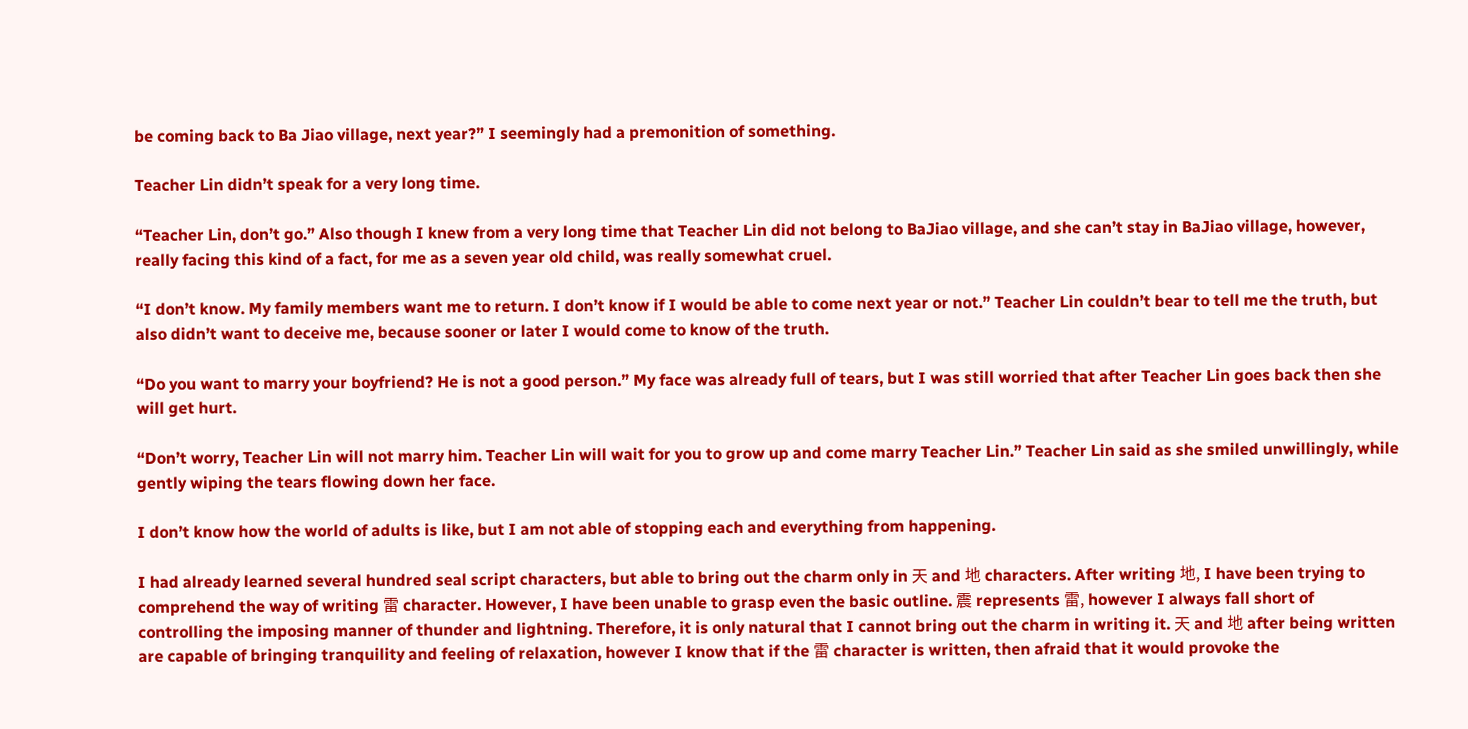be coming back to Ba Jiao village, next year?” I seemingly had a premonition of something.

Teacher Lin didn’t speak for a very long time.

“Teacher Lin, don’t go.” Also though I knew from a very long time that Teacher Lin did not belong to BaJiao village, and she can’t stay in BaJiao village, however, really facing this kind of a fact, for me as a seven year old child, was really somewhat cruel.

“I don’t know. My family members want me to return. I don’t know if I would be able to come next year or not.” Teacher Lin couldn’t bear to tell me the truth, but also didn’t want to deceive me, because sooner or later I would come to know of the truth.

“Do you want to marry your boyfriend? He is not a good person.” My face was already full of tears, but I was still worried that after Teacher Lin goes back then she will get hurt.

“Don’t worry, Teacher Lin will not marry him. Teacher Lin will wait for you to grow up and come marry Teacher Lin.” Teacher Lin said as she smiled unwillingly, while gently wiping the tears flowing down her face.

I don’t know how the world of adults is like, but I am not able of stopping each and everything from happening.

I had already learned several hundred seal script characters, but able to bring out the charm only in 天 and 地 characters. After writing 地, I have been trying to comprehend the way of writing 雷 character. However, I have been unable to grasp even the basic outline. 震 represents 雷, however I always fall short of controlling the imposing manner of thunder and lightning. Therefore, it is only natural that I cannot bring out the charm in writing it. 天 and 地 after being written are capable of bringing tranquility and feeling of relaxation, however I know that if the 雷 character is written, then afraid that it would provoke the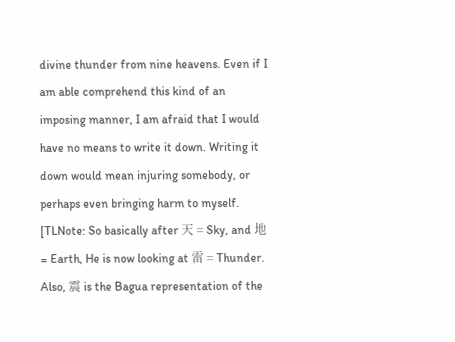divine thunder from nine heavens. Even if I am able comprehend this kind of an imposing manner, I am afraid that I would have no means to write it down. Writing it down would mean injuring somebody, or perhaps even bringing harm to myself.
[TLNote: So basically after 天 = Sky, and 地 = Earth, He is now looking at 雷 = Thunder. Also, 震 is the Bagua representation of the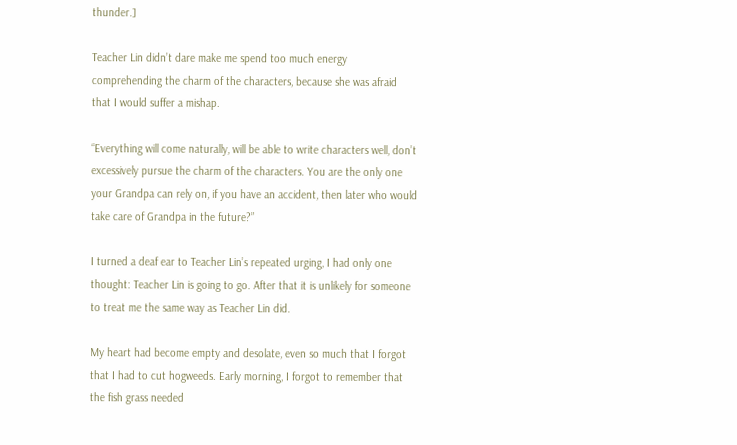thunder.]

Teacher Lin didn’t dare make me spend too much energy comprehending the charm of the characters, because she was afraid that I would suffer a mishap.

“Everything will come naturally, will be able to write characters well, don’t excessively pursue the charm of the characters. You are the only one your Grandpa can rely on, if you have an accident, then later who would take care of Grandpa in the future?”

I turned a deaf ear to Teacher Lin’s repeated urging, I had only one thought: Teacher Lin is going to go. After that it is unlikely for someone to treat me the same way as Teacher Lin did.

My heart had become empty and desolate, even so much that I forgot that I had to cut hogweeds. Early morning, I forgot to remember that the fish grass needed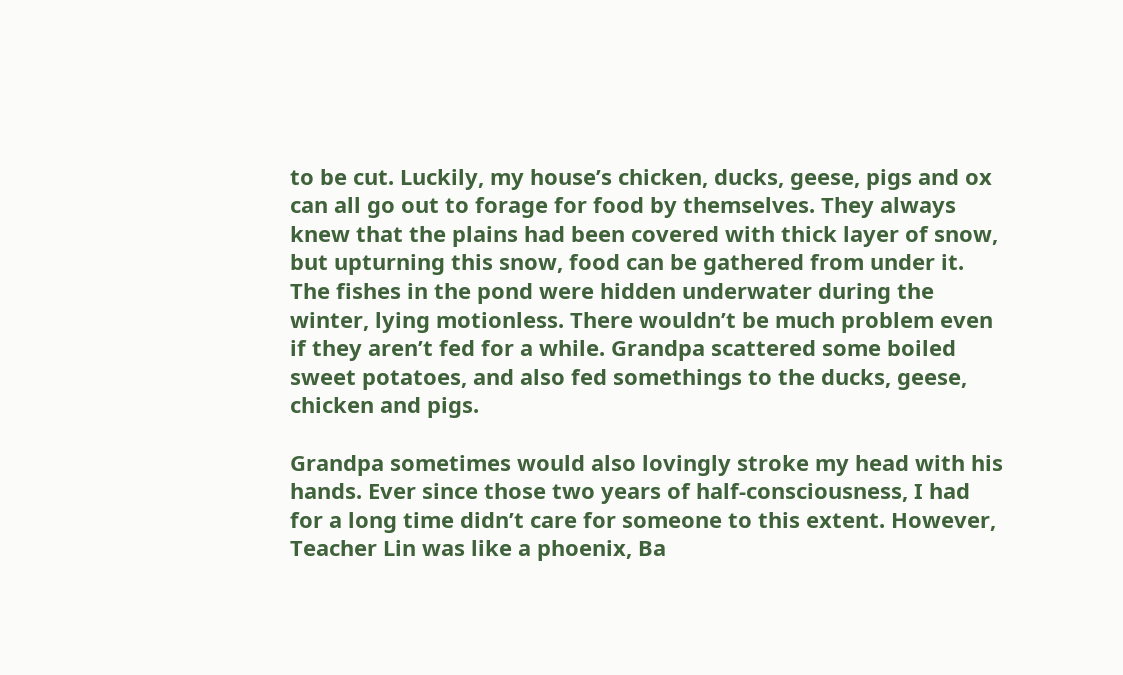to be cut. Luckily, my house’s chicken, ducks, geese, pigs and ox can all go out to forage for food by themselves. They always knew that the plains had been covered with thick layer of snow, but upturning this snow, food can be gathered from under it. The fishes in the pond were hidden underwater during the winter, lying motionless. There wouldn’t be much problem even if they aren’t fed for a while. Grandpa scattered some boiled sweet potatoes, and also fed somethings to the ducks, geese, chicken and pigs.

Grandpa sometimes would also lovingly stroke my head with his hands. Ever since those two years of half-consciousness, I had for a long time didn’t care for someone to this extent. However, Teacher Lin was like a phoenix, Ba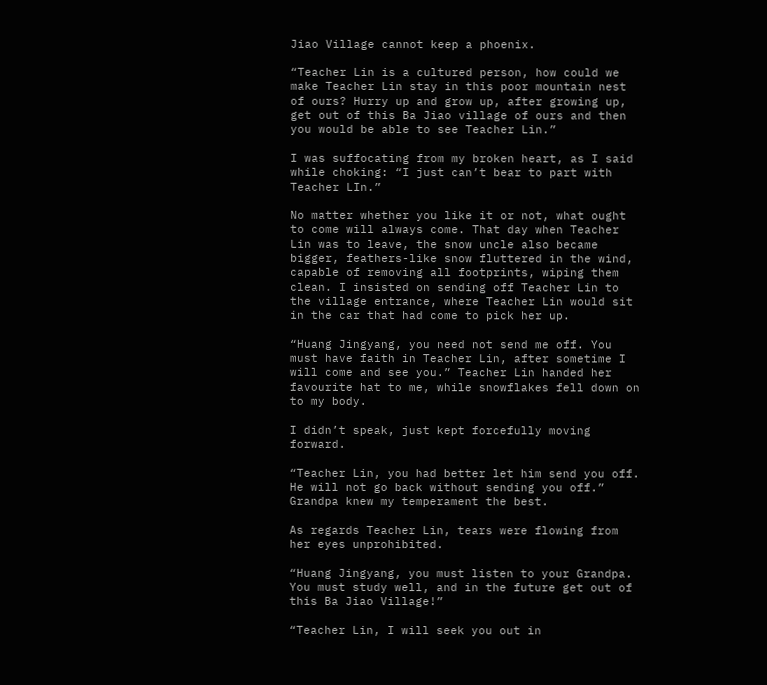Jiao Village cannot keep a phoenix.

“Teacher Lin is a cultured person, how could we make Teacher Lin stay in this poor mountain nest of ours? Hurry up and grow up, after growing up, get out of this Ba Jiao village of ours and then you would be able to see Teacher Lin.”

I was suffocating from my broken heart, as I said while choking: “I just can’t bear to part with Teacher LIn.”

No matter whether you like it or not, what ought to come will always come. That day when Teacher Lin was to leave, the snow uncle also became bigger, feathers-like snow fluttered in the wind, capable of removing all footprints, wiping them clean. I insisted on sending off Teacher Lin to the village entrance, where Teacher Lin would sit in the car that had come to pick her up.

“Huang Jingyang, you need not send me off. You must have faith in Teacher Lin, after sometime I will come and see you.” Teacher Lin handed her favourite hat to me, while snowflakes fell down on to my body.

I didn’t speak, just kept forcefully moving forward.

“Teacher Lin, you had better let him send you off. He will not go back without sending you off.” Grandpa knew my temperament the best.

As regards Teacher Lin, tears were flowing from her eyes unprohibited.

“Huang Jingyang, you must listen to your Grandpa. You must study well, and in the future get out of this Ba Jiao Village!”

“Teacher Lin, I will seek you out in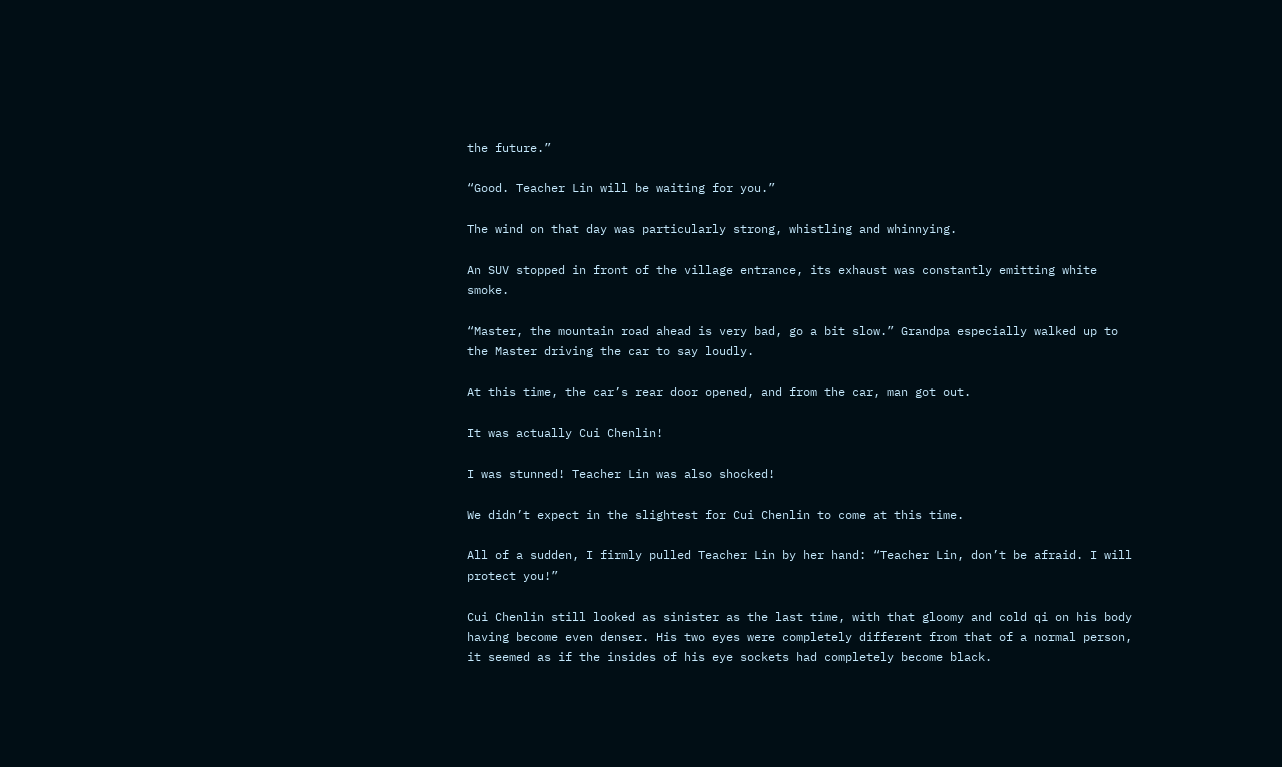the future.”

“Good. Teacher Lin will be waiting for you.”

The wind on that day was particularly strong, whistling and whinnying.

An SUV stopped in front of the village entrance, its exhaust was constantly emitting white smoke.

“Master, the mountain road ahead is very bad, go a bit slow.” Grandpa especially walked up to the Master driving the car to say loudly.

At this time, the car’s rear door opened, and from the car, man got out.

It was actually Cui Chenlin!

I was stunned! Teacher Lin was also shocked!

We didn’t expect in the slightest for Cui Chenlin to come at this time.

All of a sudden, I firmly pulled Teacher Lin by her hand: “Teacher Lin, don’t be afraid. I will protect you!”

Cui Chenlin still looked as sinister as the last time, with that gloomy and cold qi on his body having become even denser. His two eyes were completely different from that of a normal person, it seemed as if the insides of his eye sockets had completely become black.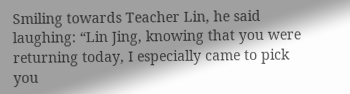Smiling towards Teacher Lin, he said laughing: “Lin Jing, knowing that you were returning today, I especially came to pick you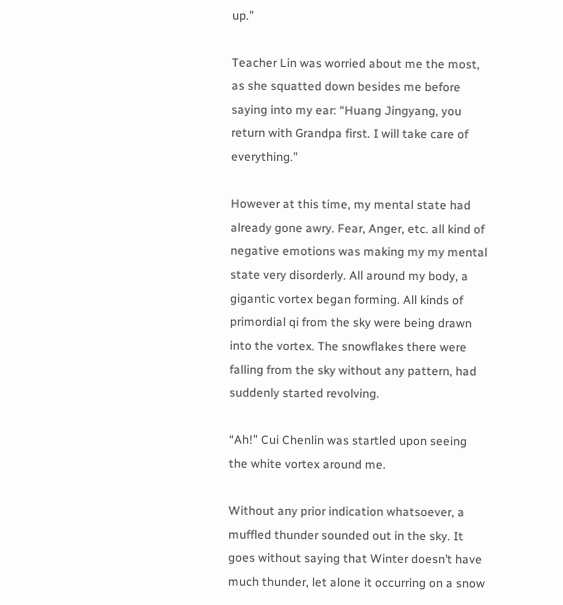up.”

Teacher Lin was worried about me the most, as she squatted down besides me before saying into my ear: “Huang Jingyang, you return with Grandpa first. I will take care of everything.”

However at this time, my mental state had already gone awry. Fear, Anger, etc. all kind of negative emotions was making my my mental state very disorderly. All around my body, a gigantic vortex began forming. All kinds of primordial qi from the sky were being drawn into the vortex. The snowflakes there were falling from the sky without any pattern, had suddenly started revolving.

“Ah!” Cui Chenlin was startled upon seeing the white vortex around me.

Without any prior indication whatsoever, a muffled thunder sounded out in the sky. It goes without saying that Winter doesn’t have much thunder, let alone it occurring on a snow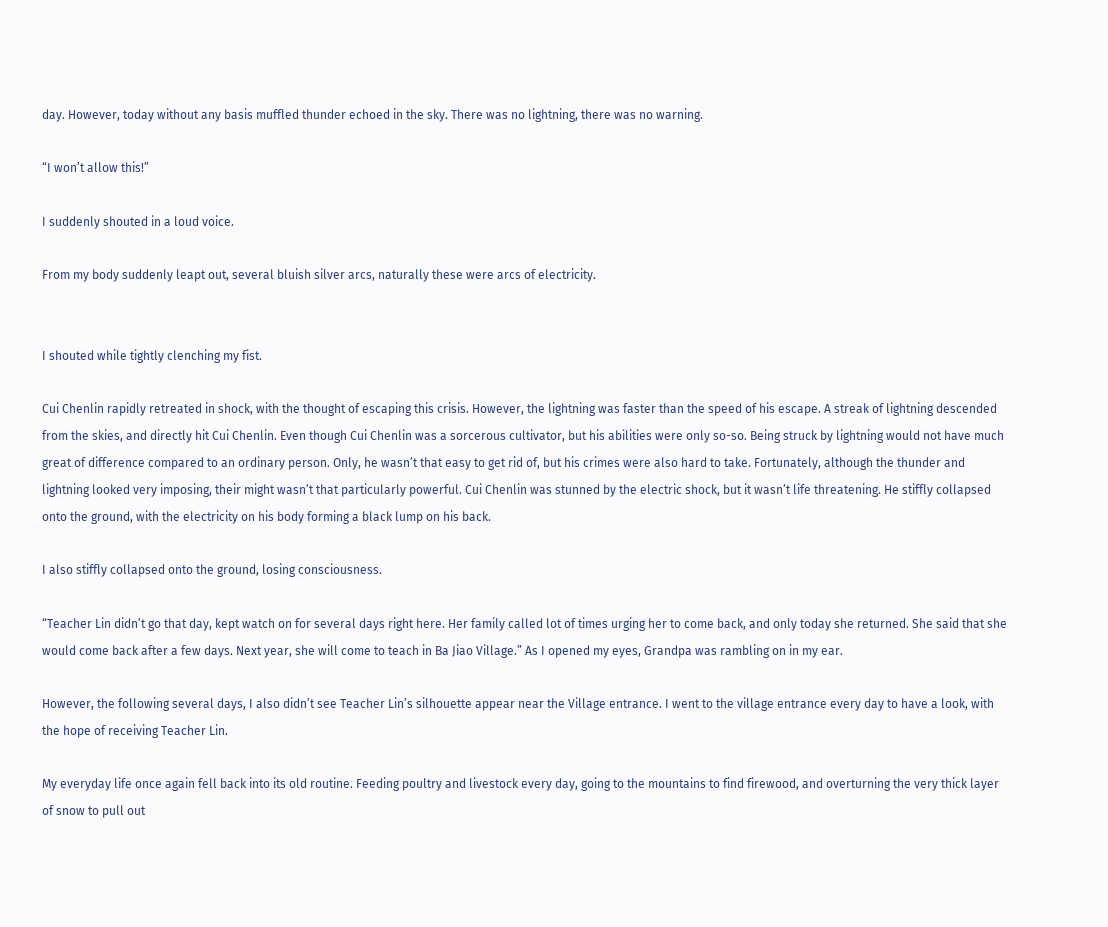day. However, today without any basis muffled thunder echoed in the sky. There was no lightning, there was no warning.

“I won’t allow this!”

I suddenly shouted in a loud voice.

From my body suddenly leapt out, several bluish silver arcs, naturally these were arcs of electricity.


I shouted while tightly clenching my fist.

Cui Chenlin rapidly retreated in shock, with the thought of escaping this crisis. However, the lightning was faster than the speed of his escape. A streak of lightning descended from the skies, and directly hit Cui Chenlin. Even though Cui Chenlin was a sorcerous cultivator, but his abilities were only so-so. Being struck by lightning would not have much great of difference compared to an ordinary person. Only, he wasn’t that easy to get rid of, but his crimes were also hard to take. Fortunately, although the thunder and lightning looked very imposing, their might wasn’t that particularly powerful. Cui Chenlin was stunned by the electric shock, but it wasn’t life threatening. He stiffly collapsed onto the ground, with the electricity on his body forming a black lump on his back.

I also stiffly collapsed onto the ground, losing consciousness.

“Teacher Lin didn’t go that day, kept watch on for several days right here. Her family called lot of times urging her to come back, and only today she returned. She said that she would come back after a few days. Next year, she will come to teach in Ba Jiao Village.” As I opened my eyes, Grandpa was rambling on in my ear.

However, the following several days, I also didn’t see Teacher Lin’s silhouette appear near the Village entrance. I went to the village entrance every day to have a look, with the hope of receiving Teacher Lin.

My everyday life once again fell back into its old routine. Feeding poultry and livestock every day, going to the mountains to find firewood, and overturning the very thick layer of snow to pull out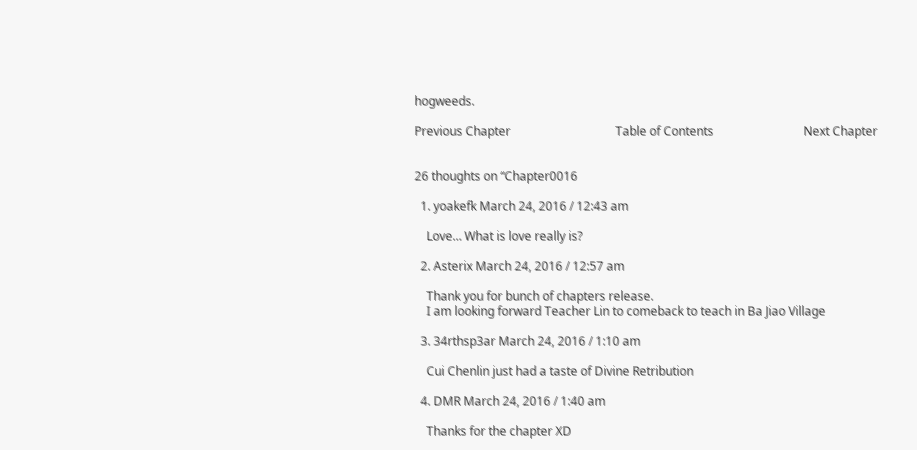hogweeds.

Previous Chapter                                   Table of Contents                              Next Chapter


26 thoughts on “Chapter0016

  1. yoakefk March 24, 2016 / 12:43 am

    Love… What is love really is?

  2. Asterix March 24, 2016 / 12:57 am

    Thank you for bunch of chapters release.
    I am looking forward Teacher Lin to comeback to teach in Ba Jiao Village

  3. 34rthsp3ar March 24, 2016 / 1:10 am

    Cui Chenlin just had a taste of Divine Retribution

  4. DMR March 24, 2016 / 1:40 am

    Thanks for the chapter XD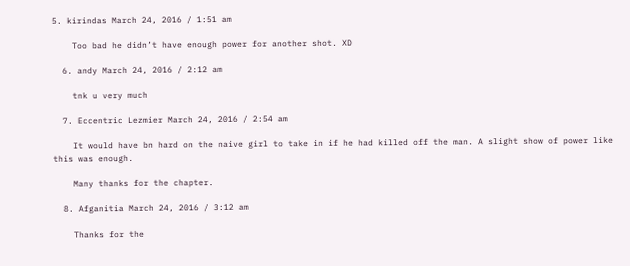5. kirindas March 24, 2016 / 1:51 am

    Too bad he didn’t have enough power for another shot. XD

  6. andy March 24, 2016 / 2:12 am

    tnk u very much

  7. Eccentric Lezmier March 24, 2016 / 2:54 am

    It would have bn hard on the naive girl to take in if he had killed off the man. A slight show of power like this was enough.

    Many thanks for the chapter.

  8. Afganitia March 24, 2016 / 3:12 am

    Thanks for the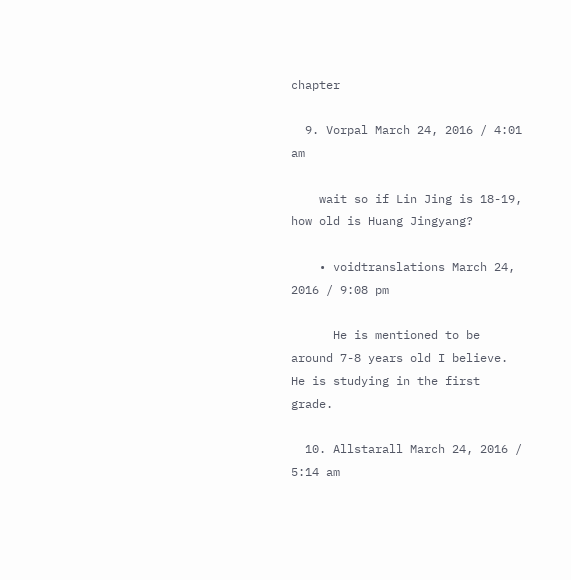chapter

  9. Vorpal March 24, 2016 / 4:01 am

    wait so if Lin Jing is 18-19, how old is Huang Jingyang?

    • voidtranslations March 24, 2016 / 9:08 pm

      He is mentioned to be around 7-8 years old I believe. He is studying in the first grade.

  10. Allstarall March 24, 2016 / 5:14 am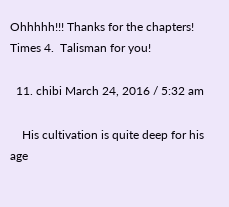Ohhhhh!!! Thanks for the chapters! Times 4.  Talisman for you!

  11. chibi March 24, 2016 / 5:32 am

    His cultivation is quite deep for his age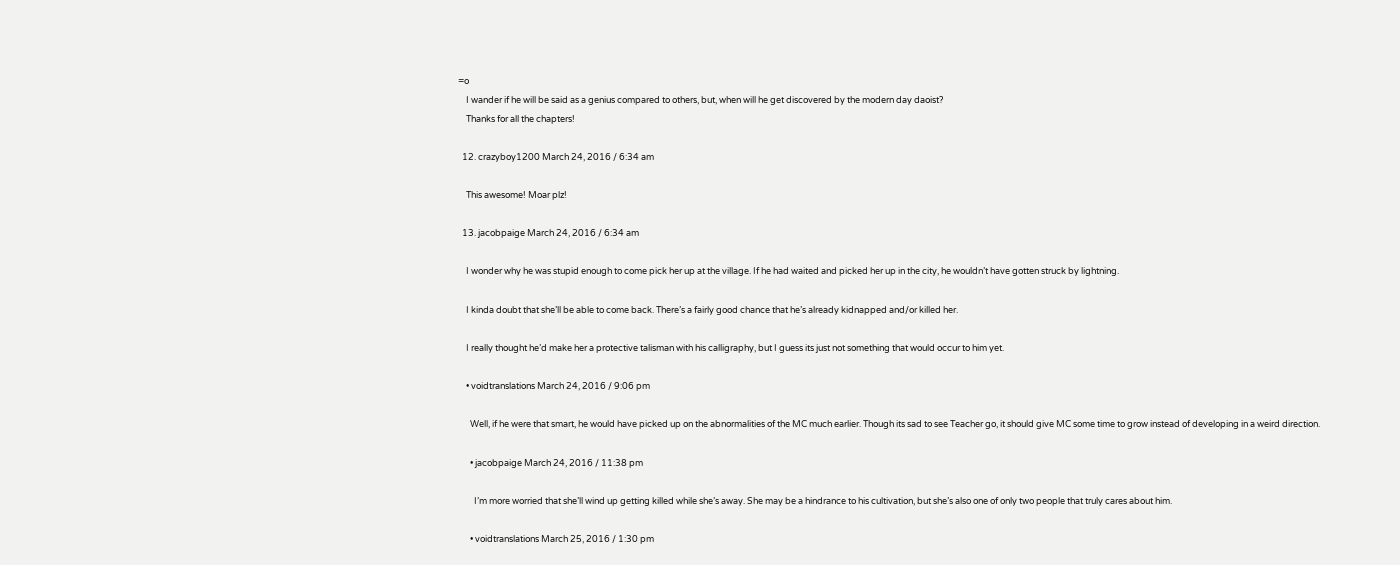=o
    I wander if he will be said as a genius compared to others, but, when will he get discovered by the modern day daoist?
    Thanks for all the chapters!

  12. crazyboy1200 March 24, 2016 / 6:34 am

    This awesome! Moar plz!

  13. jacobpaige March 24, 2016 / 6:34 am

    I wonder why he was stupid enough to come pick her up at the village. If he had waited and picked her up in the city, he wouldn’t have gotten struck by lightning.

    I kinda doubt that she’ll be able to come back. There’s a fairly good chance that he’s already kidnapped and/or killed her.

    I really thought he’d make her a protective talisman with his calligraphy, but I guess its just not something that would occur to him yet.

    • voidtranslations March 24, 2016 / 9:06 pm

      Well, if he were that smart, he would have picked up on the abnormalities of the MC much earlier. Though its sad to see Teacher go, it should give MC some time to grow instead of developing in a weird direction.

      • jacobpaige March 24, 2016 / 11:38 pm

        I’m more worried that she’ll wind up getting killed while she’s away. She may be a hindrance to his cultivation, but she’s also one of only two people that truly cares about him.

      • voidtranslations March 25, 2016 / 1:30 pm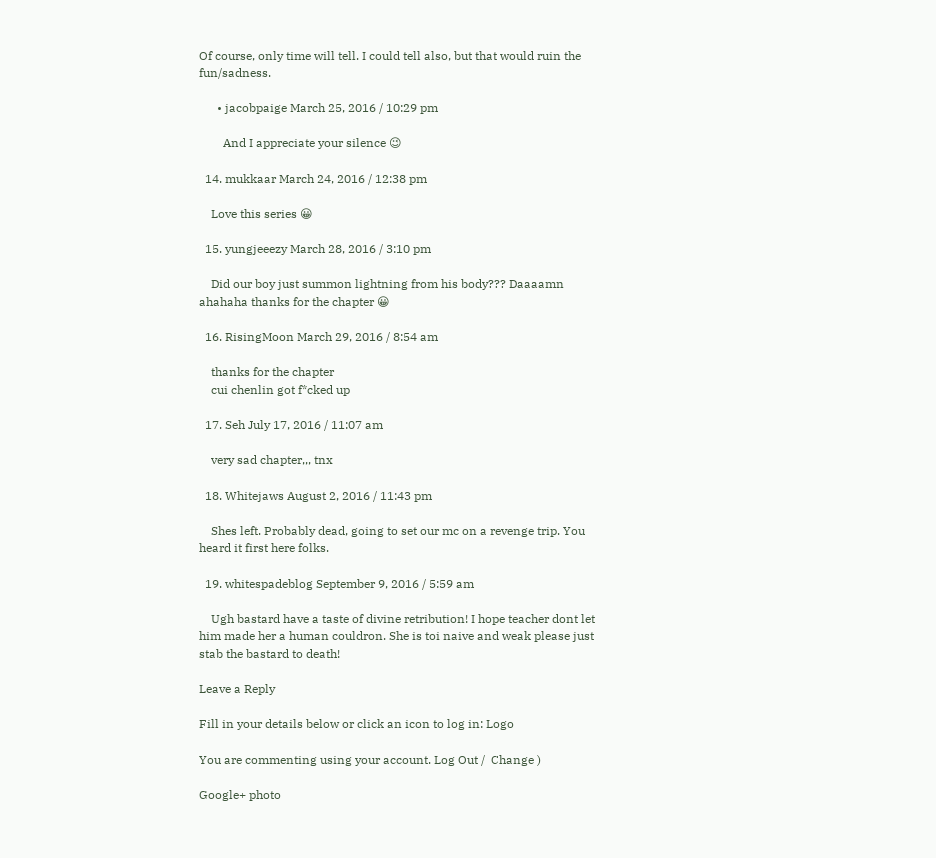Of course, only time will tell. I could tell also, but that would ruin the fun/sadness.

      • jacobpaige March 25, 2016 / 10:29 pm

        And I appreciate your silence 😉

  14. mukkaar March 24, 2016 / 12:38 pm

    Love this series 😀

  15. yungjeeezy March 28, 2016 / 3:10 pm

    Did our boy just summon lightning from his body??? Daaaamn ahahaha thanks for the chapter 😀

  16. RisingMoon March 29, 2016 / 8:54 am

    thanks for the chapter
    cui chenlin got f*cked up

  17. Seh July 17, 2016 / 11:07 am

    very sad chapter,,, tnx

  18. Whitejaws August 2, 2016 / 11:43 pm

    Shes left. Probably dead, going to set our mc on a revenge trip. You heard it first here folks.

  19. whitespadeblog September 9, 2016 / 5:59 am

    Ugh bastard have a taste of divine retribution! I hope teacher dont let him made her a human couldron. She is toi naive and weak please just stab the bastard to death!

Leave a Reply

Fill in your details below or click an icon to log in: Logo

You are commenting using your account. Log Out /  Change )

Google+ photo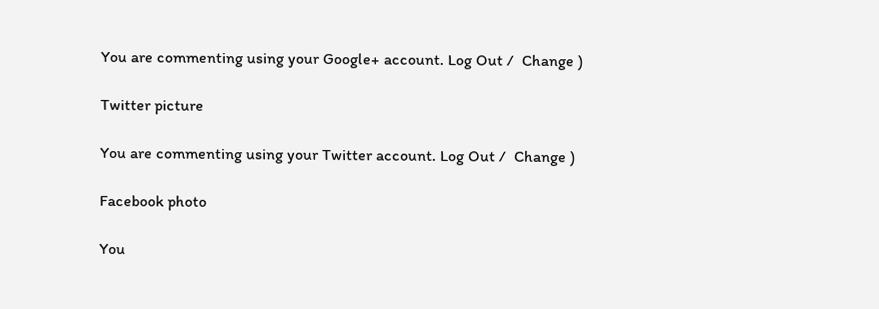You are commenting using your Google+ account. Log Out /  Change )

Twitter picture

You are commenting using your Twitter account. Log Out /  Change )

Facebook photo

You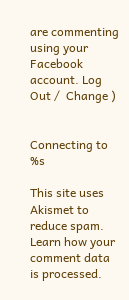are commenting using your Facebook account. Log Out /  Change )


Connecting to %s

This site uses Akismet to reduce spam. Learn how your comment data is processed.